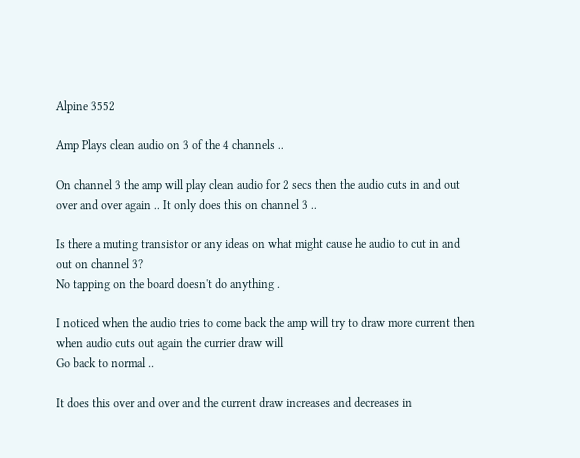Alpine 3552

Amp Plays clean audio on 3 of the 4 channels ..

On channel 3 the amp will play clean audio for 2 secs then the audio cuts in and out over and over again .. It only does this on channel 3 ..

Is there a muting transistor or any ideas on what might cause he audio to cut in and out on channel 3?
No tapping on the board doesn't do anything .

I noticed when the audio tries to come back the amp will try to draw more current then when audio cuts out again the currier draw will
Go back to normal ..

It does this over and over and the current draw increases and decreases in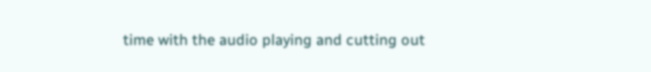time with the audio playing and cutting out